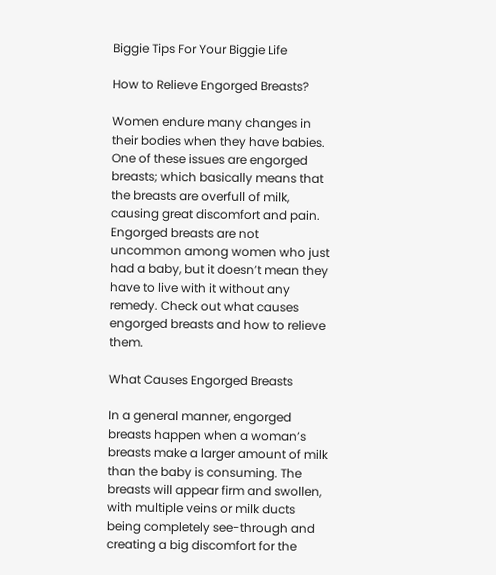Biggie Tips For Your Biggie Life

How to Relieve Engorged Breasts?

Women endure many changes in their bodies when they have babies. One of these issues are engorged breasts; which basically means that the breasts are overfull of milk, causing great discomfort and pain. Engorged breasts are not uncommon among women who just had a baby, but it doesn’t mean they have to live with it without any remedy. Check out what causes engorged breasts and how to relieve them.

What Causes Engorged Breasts

In a general manner, engorged breasts happen when a woman’s breasts make a larger amount of milk than the baby is consuming. The breasts will appear firm and swollen, with multiple veins or milk ducts being completely see-through and creating a big discomfort for the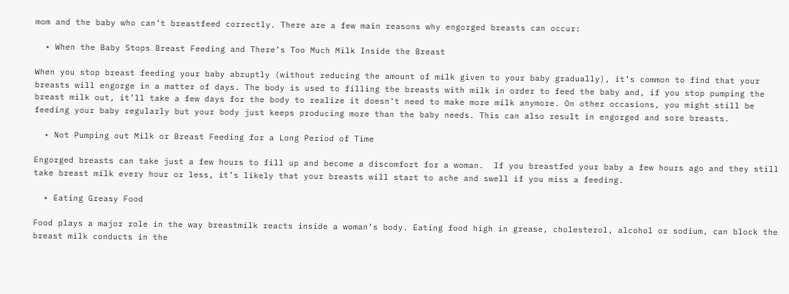mom and the baby who can’t breastfeed correctly. There are a few main reasons why engorged breasts can occur:

  • When the Baby Stops Breast Feeding and There’s Too Much Milk Inside the Breast

When you stop breast feeding your baby abruptly (without reducing the amount of milk given to your baby gradually), it’s common to find that your breasts will engorge in a matter of days. The body is used to filling the breasts with milk in order to feed the baby and, if you stop pumping the breast milk out, it’ll take a few days for the body to realize it doesn’t need to make more milk anymore. On other occasions, you might still be feeding your baby regularly but your body just keeps producing more than the baby needs. This can also result in engorged and sore breasts.

  • Not Pumping out Milk or Breast Feeding for a Long Period of Time

Engorged breasts can take just a few hours to fill up and become a discomfort for a woman.  If you breastfed your baby a few hours ago and they still take breast milk every hour or less, it’s likely that your breasts will start to ache and swell if you miss a feeding.

  • Eating Greasy Food

Food plays a major role in the way breastmilk reacts inside a woman’s body. Eating food high in grease, cholesterol, alcohol or sodium, can block the breast milk conducts in the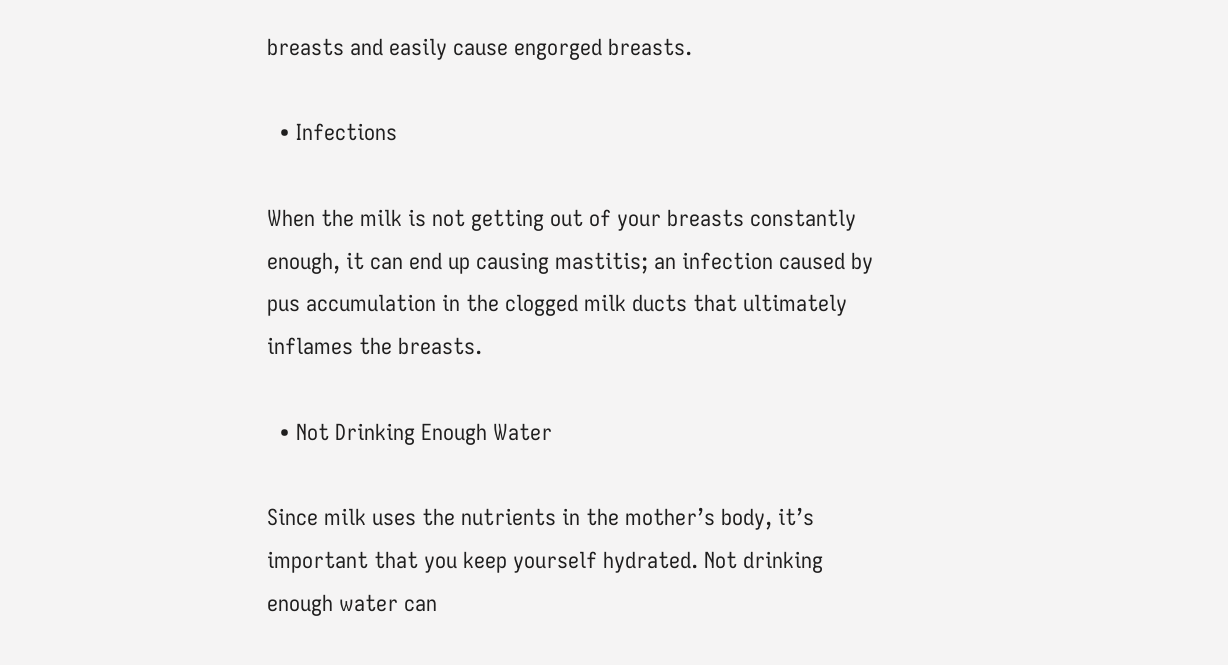breasts and easily cause engorged breasts.

  • Infections

When the milk is not getting out of your breasts constantly enough, it can end up causing mastitis; an infection caused by pus accumulation in the clogged milk ducts that ultimately inflames the breasts.

  • Not Drinking Enough Water

Since milk uses the nutrients in the mother’s body, it’s important that you keep yourself hydrated. Not drinking enough water can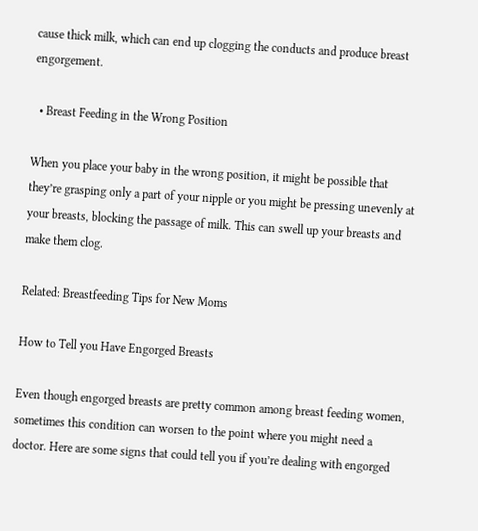cause thick milk, which can end up clogging the conducts and produce breast engorgement.

  • Breast Feeding in the Wrong Position

When you place your baby in the wrong position, it might be possible that they’re grasping only a part of your nipple or you might be pressing unevenly at your breasts, blocking the passage of milk. This can swell up your breasts and make them clog.

Related: Breastfeeding Tips for New Moms

How to Tell you Have Engorged Breasts

Even though engorged breasts are pretty common among breast feeding women, sometimes this condition can worsen to the point where you might need a doctor. Here are some signs that could tell you if you’re dealing with engorged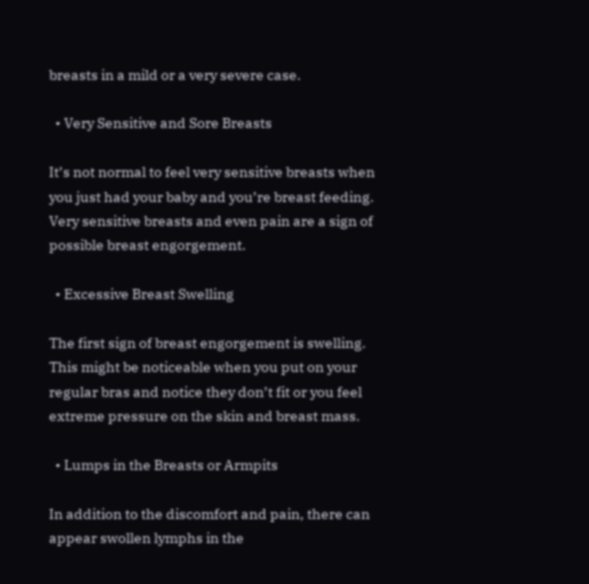breasts in a mild or a very severe case.

  • Very Sensitive and Sore Breasts

It’s not normal to feel very sensitive breasts when you just had your baby and you’re breast feeding. Very sensitive breasts and even pain are a sign of possible breast engorgement.

  • Excessive Breast Swelling

The first sign of breast engorgement is swelling. This might be noticeable when you put on your regular bras and notice they don’t fit or you feel extreme pressure on the skin and breast mass.

  • Lumps in the Breasts or Armpits

In addition to the discomfort and pain, there can appear swollen lymphs in the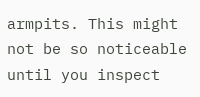armpits. This might not be so noticeable until you inspect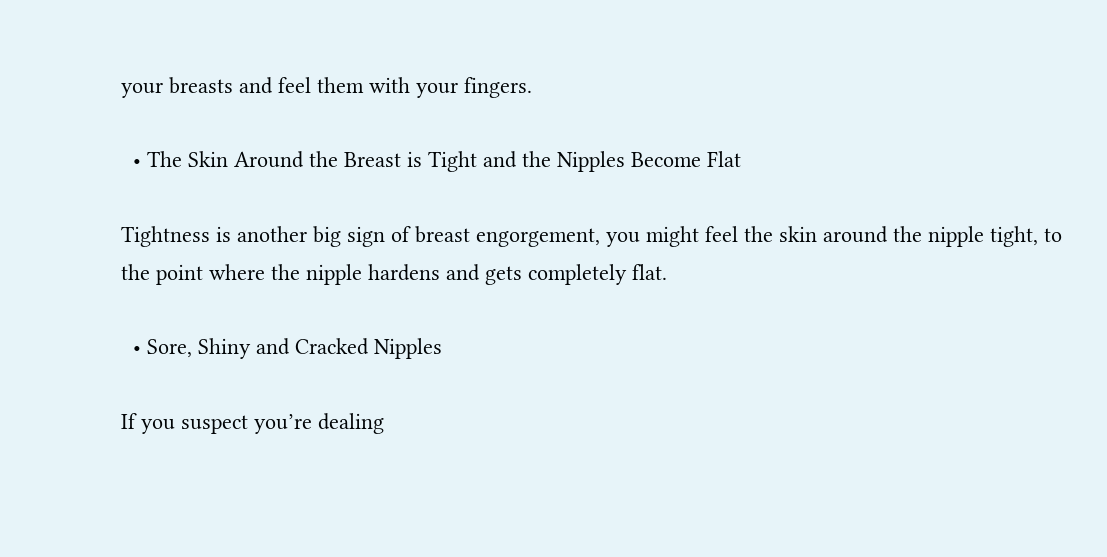your breasts and feel them with your fingers.

  • The Skin Around the Breast is Tight and the Nipples Become Flat

Tightness is another big sign of breast engorgement, you might feel the skin around the nipple tight, to the point where the nipple hardens and gets completely flat.

  • Sore, Shiny and Cracked Nipples

If you suspect you’re dealing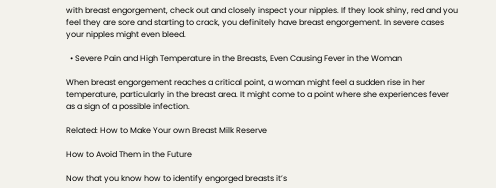with breast engorgement, check out and closely inspect your nipples. If they look shiny, red and you feel they are sore and starting to crack, you definitely have breast engorgement. In severe cases your nipples might even bleed.

  • Severe Pain and High Temperature in the Breasts, Even Causing Fever in the Woman

When breast engorgement reaches a critical point, a woman might feel a sudden rise in her temperature, particularly in the breast area. It might come to a point where she experiences fever as a sign of a possible infection.

Related: How to Make Your own Breast Milk Reserve

How to Avoid Them in the Future

Now that you know how to identify engorged breasts it’s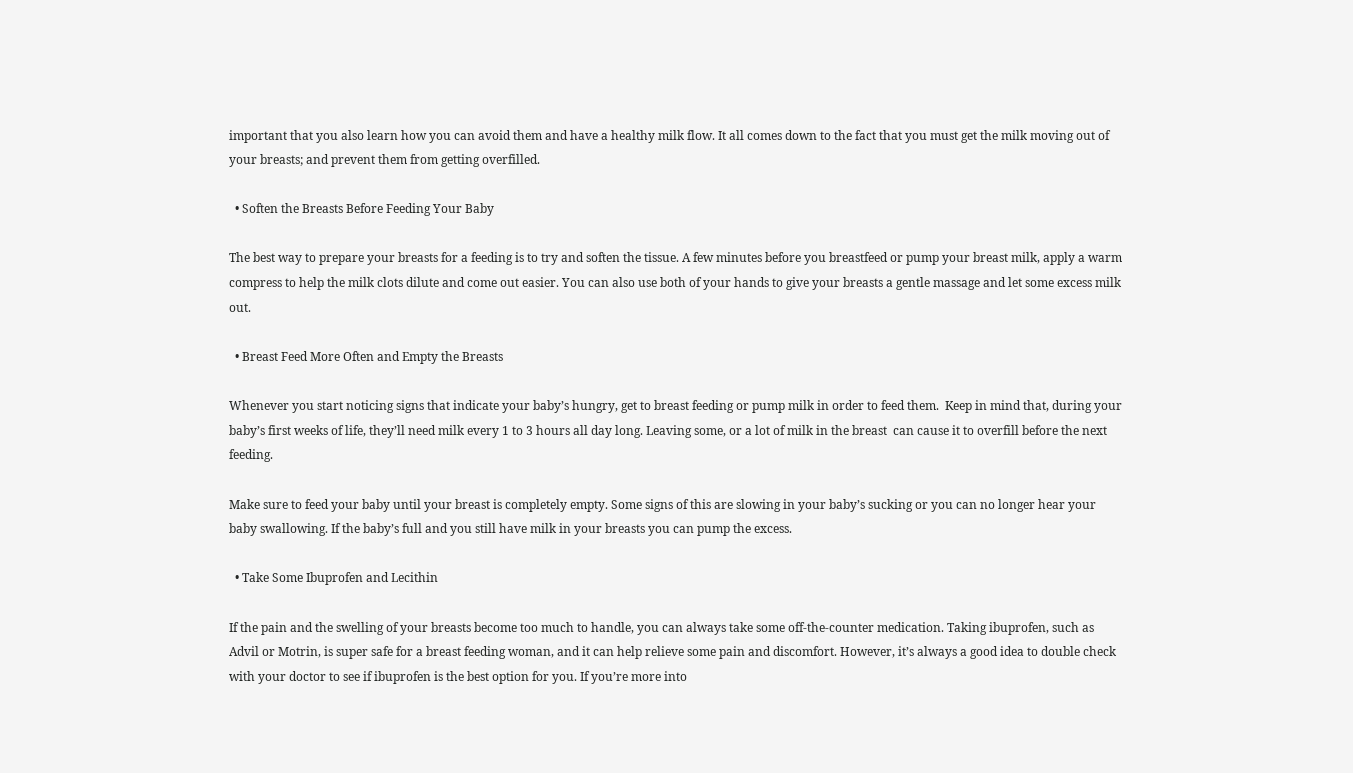important that you also learn how you can avoid them and have a healthy milk flow. It all comes down to the fact that you must get the milk moving out of your breasts; and prevent them from getting overfilled.

  • Soften the Breasts Before Feeding Your Baby

The best way to prepare your breasts for a feeding is to try and soften the tissue. A few minutes before you breastfeed or pump your breast milk, apply a warm compress to help the milk clots dilute and come out easier. You can also use both of your hands to give your breasts a gentle massage and let some excess milk out.

  • Breast Feed More Often and Empty the Breasts

Whenever you start noticing signs that indicate your baby’s hungry, get to breast feeding or pump milk in order to feed them.  Keep in mind that, during your baby’s first weeks of life, they’ll need milk every 1 to 3 hours all day long. Leaving some, or a lot of milk in the breast  can cause it to overfill before the next feeding.

Make sure to feed your baby until your breast is completely empty. Some signs of this are slowing in your baby’s sucking or you can no longer hear your baby swallowing. If the baby’s full and you still have milk in your breasts you can pump the excess.

  • Take Some Ibuprofen and Lecithin

If the pain and the swelling of your breasts become too much to handle, you can always take some off-the-counter medication. Taking ibuprofen, such as Advil or Motrin, is super safe for a breast feeding woman, and it can help relieve some pain and discomfort. However, it’s always a good idea to double check with your doctor to see if ibuprofen is the best option for you. If you’re more into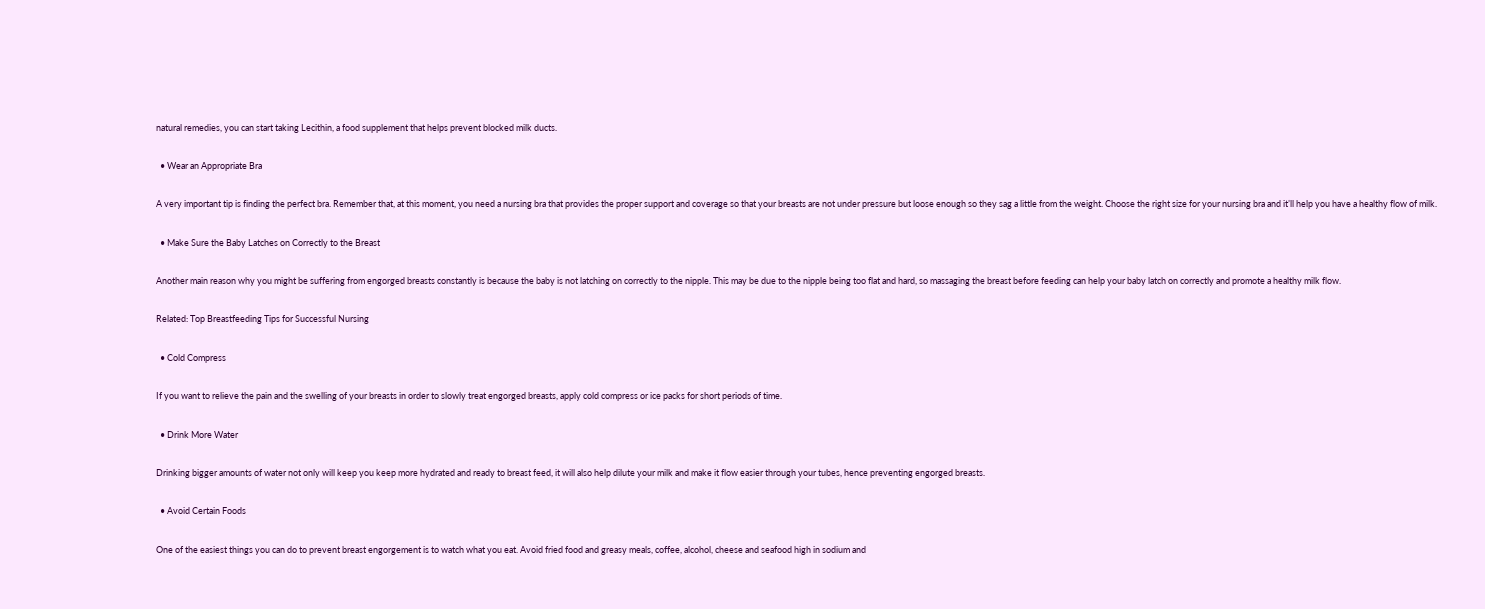natural remedies, you can start taking Lecithin, a food supplement that helps prevent blocked milk ducts.

  • Wear an Appropriate Bra

A very important tip is finding the perfect bra. Remember that, at this moment, you need a nursing bra that provides the proper support and coverage so that your breasts are not under pressure but loose enough so they sag a little from the weight. Choose the right size for your nursing bra and it’ll help you have a healthy flow of milk.

  • Make Sure the Baby Latches on Correctly to the Breast

Another main reason why you might be suffering from engorged breasts constantly is because the baby is not latching on correctly to the nipple. This may be due to the nipple being too flat and hard, so massaging the breast before feeding can help your baby latch on correctly and promote a healthy milk flow.

Related: Top Breastfeeding Tips for Successful Nursing

  • Cold Compress

If you want to relieve the pain and the swelling of your breasts in order to slowly treat engorged breasts, apply cold compress or ice packs for short periods of time.

  • Drink More Water

Drinking bigger amounts of water not only will keep you keep more hydrated and ready to breast feed, it will also help dilute your milk and make it flow easier through your tubes, hence preventing engorged breasts.

  • Avoid Certain Foods

One of the easiest things you can do to prevent breast engorgement is to watch what you eat. Avoid fried food and greasy meals, coffee, alcohol, cheese and seafood high in sodium and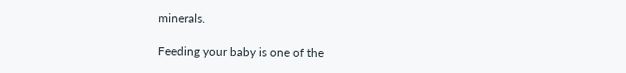minerals.

Feeding your baby is one of the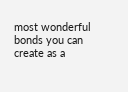most wonderful bonds you can create as a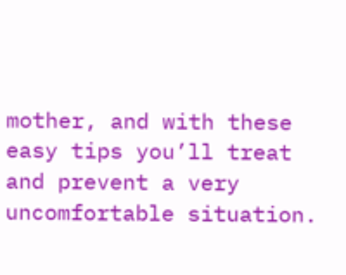mother, and with these easy tips you’ll treat and prevent a very uncomfortable situation.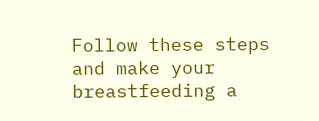Follow these steps and make your breastfeeding a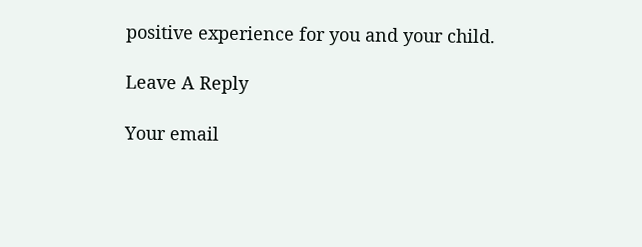positive experience for you and your child.

Leave A Reply

Your email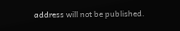address will not be published.